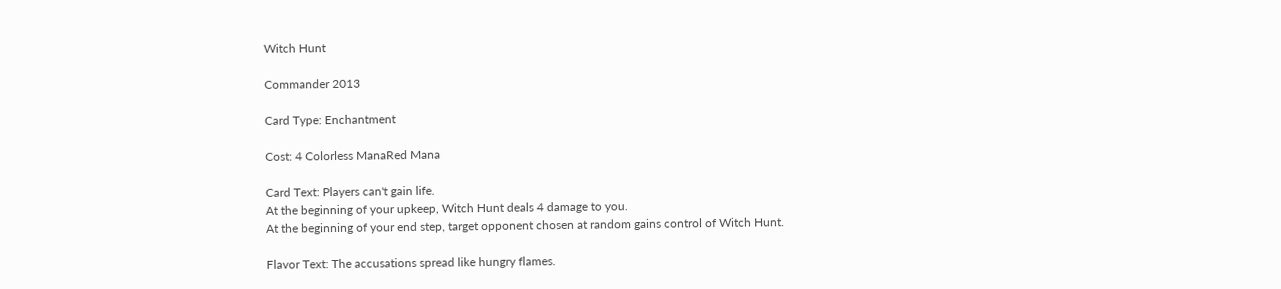Witch Hunt

Commander 2013

Card Type: Enchantment

Cost: 4 Colorless ManaRed Mana

Card Text: Players can't gain life.
At the beginning of your upkeep, Witch Hunt deals 4 damage to you.
At the beginning of your end step, target opponent chosen at random gains control of Witch Hunt.

Flavor Text: The accusations spread like hungry flames.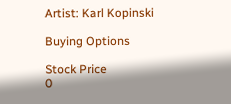Artist: Karl Kopinski

Buying Options

Stock Price
0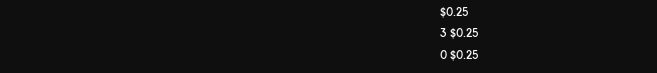$0.25
3 $0.25
0 $0.25